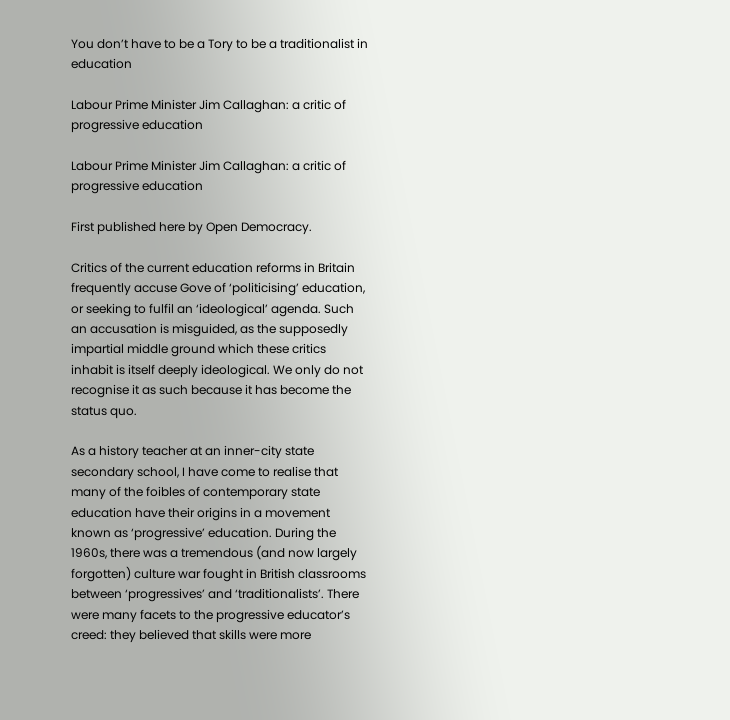You don’t have to be a Tory to be a traditionalist in education

Labour Prime Minister Jim Callaghan: a critic of progressive education

Labour Prime Minister Jim Callaghan: a critic of progressive education

First published here by Open Democracy.

Critics of the current education reforms in Britain frequently accuse Gove of ‘politicising’ education, or seeking to fulfil an ‘ideological’ agenda. Such an accusation is misguided, as the supposedly impartial middle ground which these critics inhabit is itself deeply ideological. We only do not recognise it as such because it has become the status quo.

As a history teacher at an inner-city state secondary school, I have come to realise that many of the foibles of contemporary state education have their origins in a movement known as ‘progressive’ education. During the 1960s, there was a tremendous (and now largely forgotten) culture war fought in British classrooms between ‘progressives’ and ‘traditionalists’. There were many facets to the progressive educator’s creed: they believed that skills were more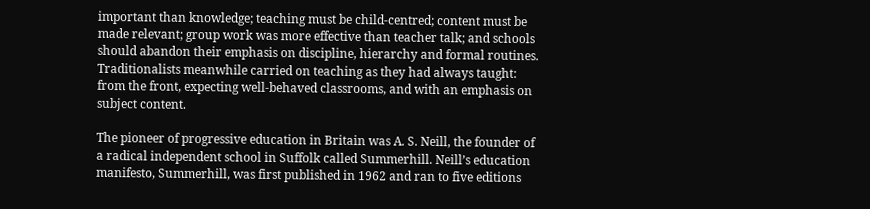important than knowledge; teaching must be child-centred; content must be made relevant; group work was more effective than teacher talk; and schools should abandon their emphasis on discipline, hierarchy and formal routines. Traditionalists meanwhile carried on teaching as they had always taught: from the front, expecting well-behaved classrooms, and with an emphasis on subject content.

The pioneer of progressive education in Britain was A. S. Neill, the founder of a radical independent school in Suffolk called Summerhill. Neill’s education manifesto, Summerhill, was first published in 1962 and ran to five editions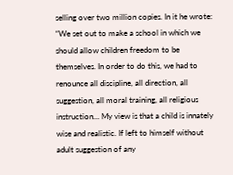selling over two million copies. In it he wrote: “We set out to make a school in which we should allow children freedom to be themselves. In order to do this, we had to renounce all discipline, all direction, all suggestion, all moral training, all religious instruction… My view is that a child is innately wise and realistic. If left to himself without adult suggestion of any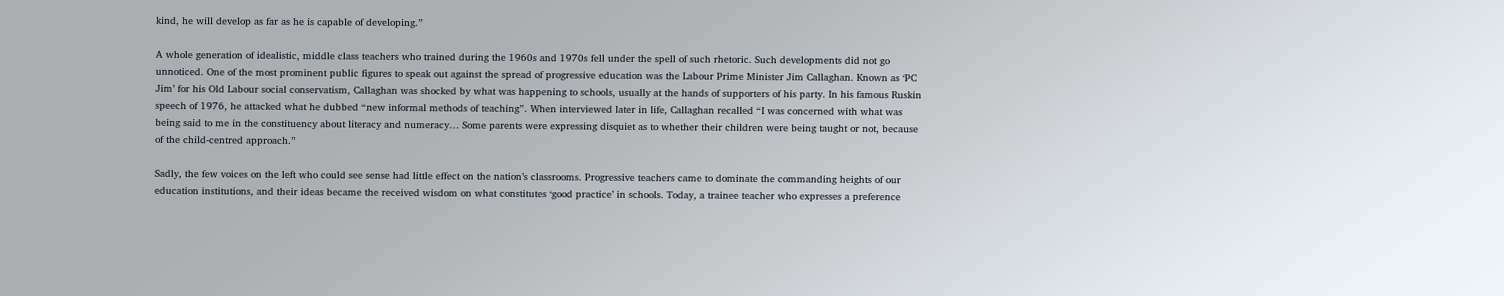kind, he will develop as far as he is capable of developing.”

A whole generation of idealistic, middle class teachers who trained during the 1960s and 1970s fell under the spell of such rhetoric. Such developments did not go unnoticed. One of the most prominent public figures to speak out against the spread of progressive education was the Labour Prime Minister Jim Callaghan. Known as ‘PC Jim’ for his Old Labour social conservatism, Callaghan was shocked by what was happening to schools, usually at the hands of supporters of his party. In his famous Ruskin speech of 1976, he attacked what he dubbed “new informal methods of teaching”. When interviewed later in life, Callaghan recalled “I was concerned with what was being said to me in the constituency about literacy and numeracy… Some parents were expressing disquiet as to whether their children were being taught or not, because of the child-centred approach.”

Sadly, the few voices on the left who could see sense had little effect on the nation’s classrooms. Progressive teachers came to dominate the commanding heights of our education institutions, and their ideas became the received wisdom on what constitutes ‘good practice’ in schools. Today, a trainee teacher who expresses a preference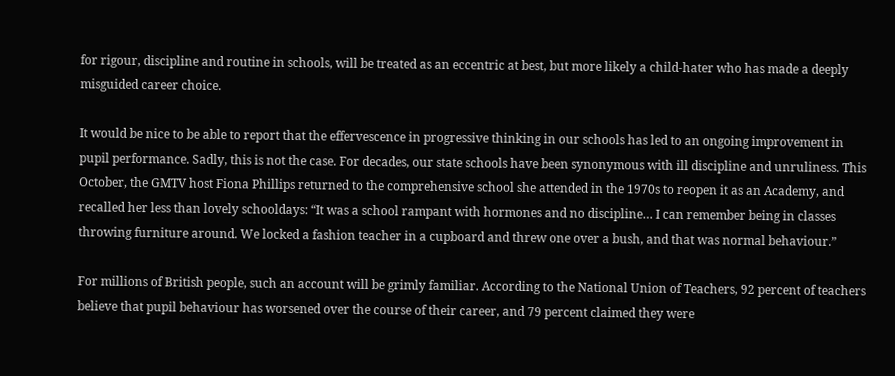for rigour, discipline and routine in schools, will be treated as an eccentric at best, but more likely a child-hater who has made a deeply misguided career choice.

It would be nice to be able to report that the effervescence in progressive thinking in our schools has led to an ongoing improvement in pupil performance. Sadly, this is not the case. For decades, our state schools have been synonymous with ill discipline and unruliness. This October, the GMTV host Fiona Phillips returned to the comprehensive school she attended in the 1970s to reopen it as an Academy, and recalled her less than lovely schooldays: “It was a school rampant with hormones and no discipline… I can remember being in classes throwing furniture around. We locked a fashion teacher in a cupboard and threw one over a bush, and that was normal behaviour.”

For millions of British people, such an account will be grimly familiar. According to the National Union of Teachers, 92 percent of teachers believe that pupil behaviour has worsened over the course of their career, and 79 percent claimed they were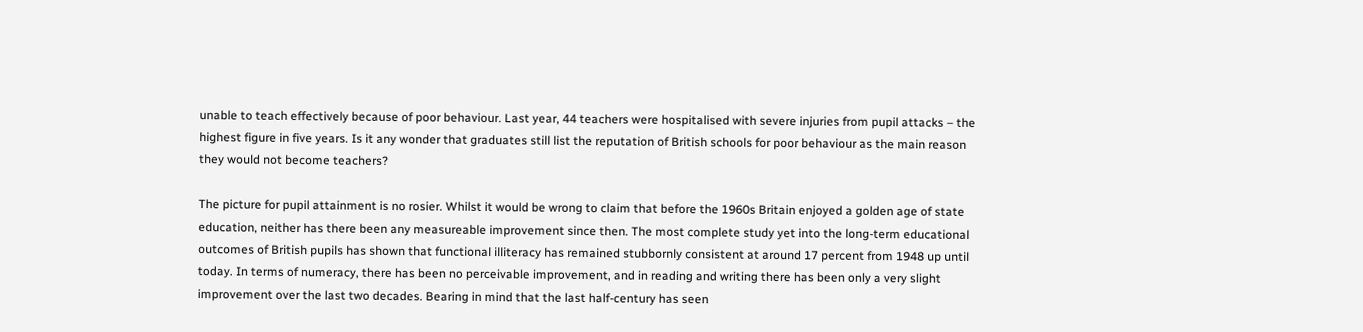unable to teach effectively because of poor behaviour. Last year, 44 teachers were hospitalised with severe injuries from pupil attacks – the highest figure in five years. Is it any wonder that graduates still list the reputation of British schools for poor behaviour as the main reason they would not become teachers?

The picture for pupil attainment is no rosier. Whilst it would be wrong to claim that before the 1960s Britain enjoyed a golden age of state education, neither has there been any measureable improvement since then. The most complete study yet into the long-term educational outcomes of British pupils has shown that functional illiteracy has remained stubbornly consistent at around 17 percent from 1948 up until today. In terms of numeracy, there has been no perceivable improvement, and in reading and writing there has been only a very slight improvement over the last two decades. Bearing in mind that the last half-century has seen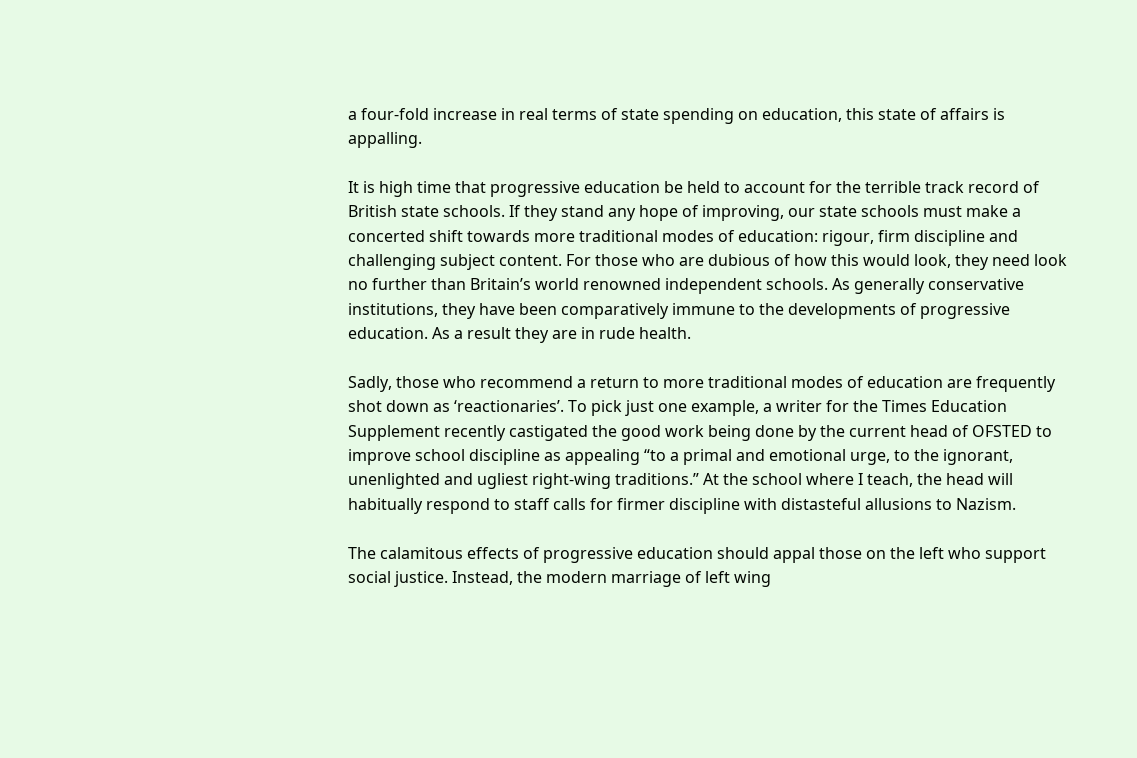a four-fold increase in real terms of state spending on education, this state of affairs is appalling.

It is high time that progressive education be held to account for the terrible track record of British state schools. If they stand any hope of improving, our state schools must make a concerted shift towards more traditional modes of education: rigour, firm discipline and challenging subject content. For those who are dubious of how this would look, they need look no further than Britain’s world renowned independent schools. As generally conservative institutions, they have been comparatively immune to the developments of progressive education. As a result they are in rude health.

Sadly, those who recommend a return to more traditional modes of education are frequently shot down as ‘reactionaries’. To pick just one example, a writer for the Times Education Supplement recently castigated the good work being done by the current head of OFSTED to improve school discipline as appealing “to a primal and emotional urge, to the ignorant, unenlighted and ugliest right-wing traditions.” At the school where I teach, the head will habitually respond to staff calls for firmer discipline with distasteful allusions to Nazism.

The calamitous effects of progressive education should appal those on the left who support social justice. Instead, the modern marriage of left wing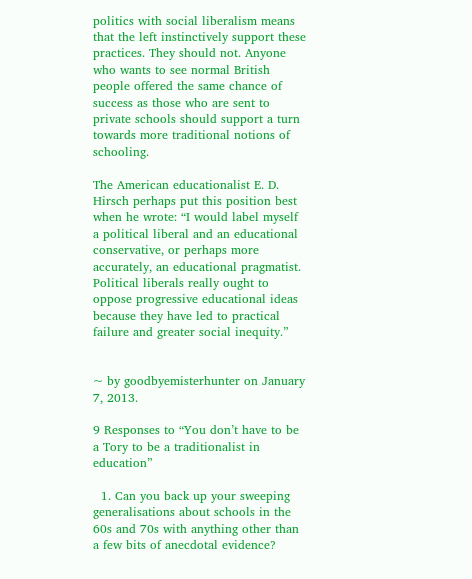politics with social liberalism means that the left instinctively support these practices. They should not. Anyone who wants to see normal British people offered the same chance of success as those who are sent to private schools should support a turn towards more traditional notions of schooling.

The American educationalist E. D. Hirsch perhaps put this position best when he wrote: “I would label myself a political liberal and an educational conservative, or perhaps more accurately, an educational pragmatist. Political liberals really ought to oppose progressive educational ideas because they have led to practical failure and greater social inequity.”


~ by goodbyemisterhunter on January 7, 2013.

9 Responses to “You don’t have to be a Tory to be a traditionalist in education”

  1. Can you back up your sweeping generalisations about schools in the 60s and 70s with anything other than a few bits of anecdotal evidence?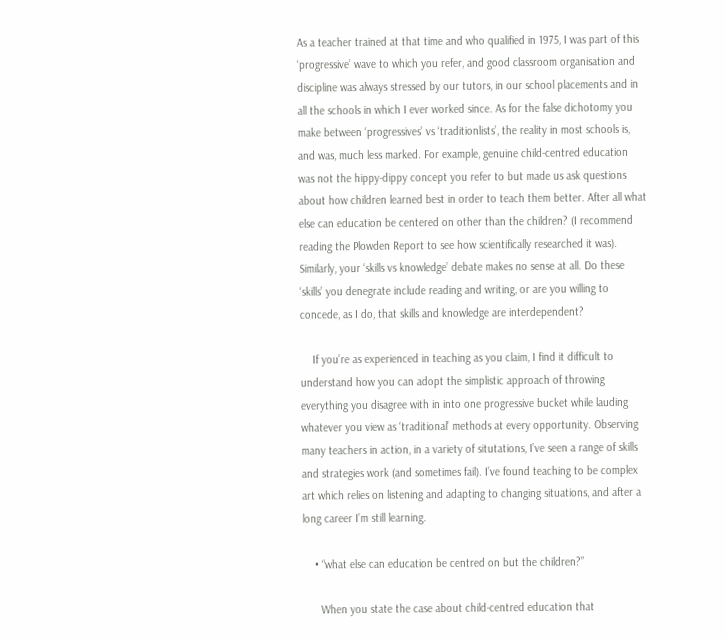As a teacher trained at that time and who qualified in 1975, I was part of this ‘progressive’ wave to which you refer, and good classroom organisation and discipline was always stressed by our tutors, in our school placements and in all the schools in which I ever worked since. As for the false dichotomy you make between ‘progressives’ vs ‘traditionlists’, the reality in most schools is, and was, much less marked. For example, genuine child-centred education was not the hippy-dippy concept you refer to but made us ask questions about how children learned best in order to teach them better. After all what else can education be centered on other than the children? (I recommend reading the Plowden Report to see how scientifically researched it was). Similarly, your ‘skills vs knowledge’ debate makes no sense at all. Do these ‘skills’ you denegrate include reading and writing, or are you willing to concede, as I do, that skills and knowledge are interdependent?

    If you’re as experienced in teaching as you claim, I find it difficult to understand how you can adopt the simplistic approach of throwing everything you disagree with in into one progressive bucket while lauding whatever you view as ‘traditional’ methods at every opportunity. Observing many teachers in action, in a variety of situtations, I’ve seen a range of skills and strategies work (and sometimes fail). I’ve found teaching to be complex art which relies on listening and adapting to changing situations, and after a long career I’m still learning.

    • “what else can education be centred on but the children?”

      When you state the case about child-centred education that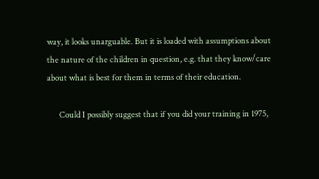way, it looks unarguable. But it is loaded with assumptions about the nature of the children in question, e.g. that they know/care about what is best for them in terms of their education.

      Could I possibly suggest that if you did your training in 1975,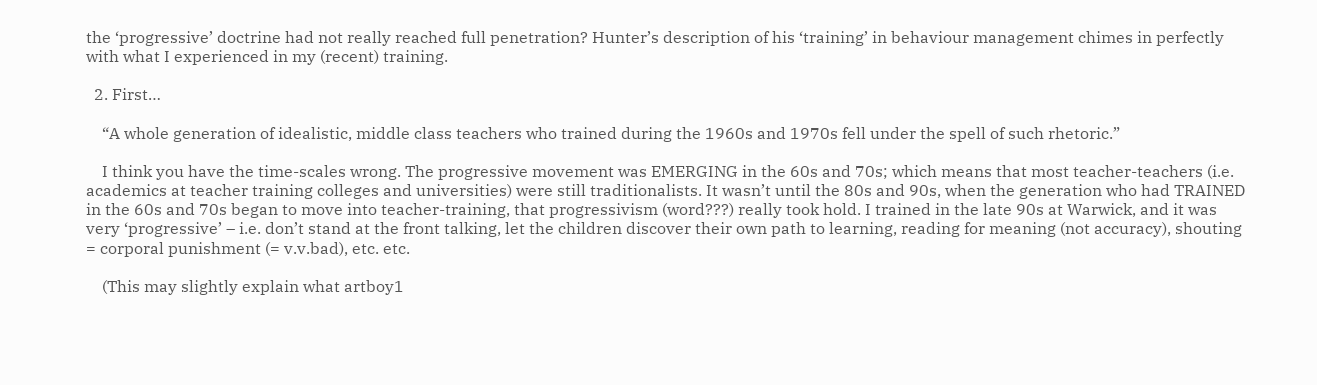the ‘progressive’ doctrine had not really reached full penetration? Hunter’s description of his ‘training’ in behaviour management chimes in perfectly with what I experienced in my (recent) training.

  2. First…

    “A whole generation of idealistic, middle class teachers who trained during the 1960s and 1970s fell under the spell of such rhetoric.”

    I think you have the time-scales wrong. The progressive movement was EMERGING in the 60s and 70s; which means that most teacher-teachers (i.e. academics at teacher training colleges and universities) were still traditionalists. It wasn’t until the 80s and 90s, when the generation who had TRAINED in the 60s and 70s began to move into teacher-training, that progressivism (word???) really took hold. I trained in the late 90s at Warwick, and it was very ‘progressive’ – i.e. don’t stand at the front talking, let the children discover their own path to learning, reading for meaning (not accuracy), shouting = corporal punishment (= v.v.bad), etc. etc.

    (This may slightly explain what artboy1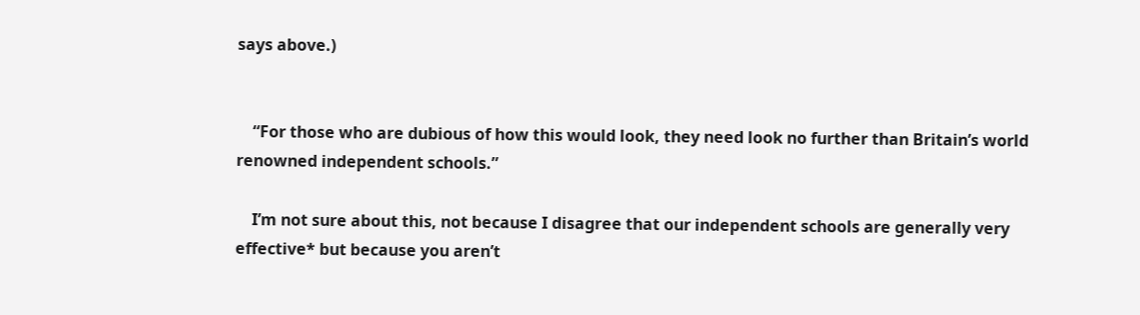says above.)


    “For those who are dubious of how this would look, they need look no further than Britain’s world renowned independent schools.”

    I’m not sure about this, not because I disagree that our independent schools are generally very effective* but because you aren’t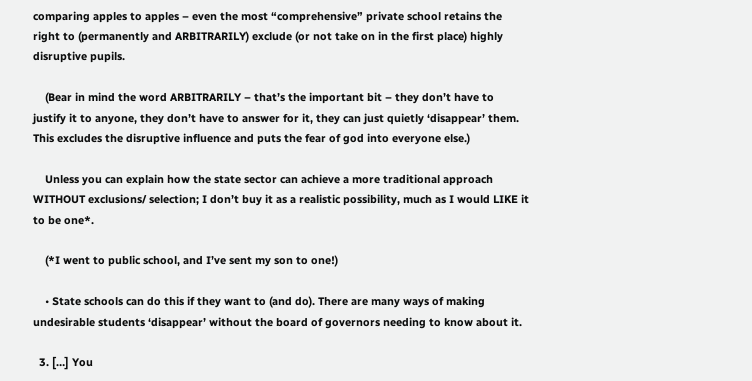comparing apples to apples – even the most “comprehensive” private school retains the right to (permanently and ARBITRARILY) exclude (or not take on in the first place) highly disruptive pupils.

    (Bear in mind the word ARBITRARILY – that’s the important bit – they don’t have to justify it to anyone, they don’t have to answer for it, they can just quietly ‘disappear’ them. This excludes the disruptive influence and puts the fear of god into everyone else.)

    Unless you can explain how the state sector can achieve a more traditional approach WITHOUT exclusions/ selection; I don’t buy it as a realistic possibility, much as I would LIKE it to be one*.

    (*I went to public school, and I’ve sent my son to one!)

    • State schools can do this if they want to (and do). There are many ways of making undesirable students ‘disappear’ without the board of governors needing to know about it.

  3. […] You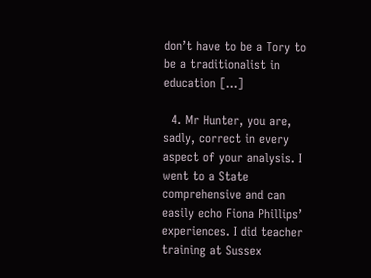don’t have to be a Tory to be a traditionalist in education […]

  4. Mr Hunter, you are, sadly, correct in every aspect of your analysis. I went to a State comprehensive and can easily echo Fiona Phillips’ experiences. I did teacher training at Sussex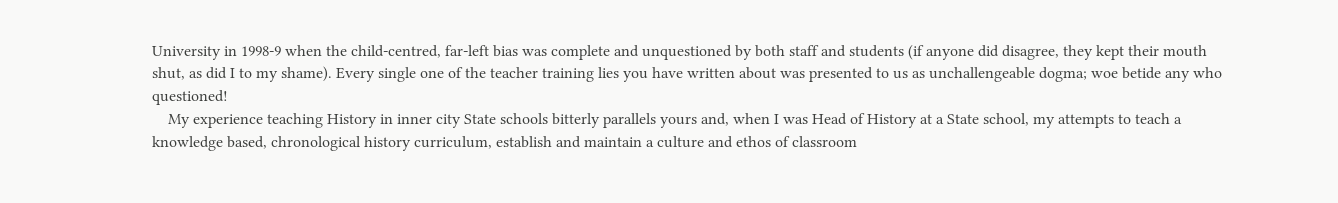University in 1998-9 when the child-centred, far-left bias was complete and unquestioned by both staff and students (if anyone did disagree, they kept their mouth shut, as did I to my shame). Every single one of the teacher training lies you have written about was presented to us as unchallengeable dogma; woe betide any who questioned!
    My experience teaching History in inner city State schools bitterly parallels yours and, when I was Head of History at a State school, my attempts to teach a knowledge based, chronological history curriculum, establish and maintain a culture and ethos of classroom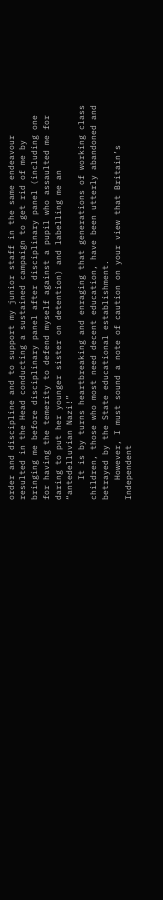order and discipline and to support my junior staff in the same endeavour resulted in the Head conducting a sustained campaign to get rid of me by bringing me before disciplinary panel after disciplinary panel (including one for having the temerity to defend myself against a pupil who assaulted me for daring to put her younger sister on detention) and labelling me an “antedelluvian Nazi!”
    It is by turns heartbreaking and enraging that generations of working class children, those who most need decent education, have been utterly abandoned and betrayed by the State educational establishment.
    However, I must sound a note of caution on your view that Britain’s Independent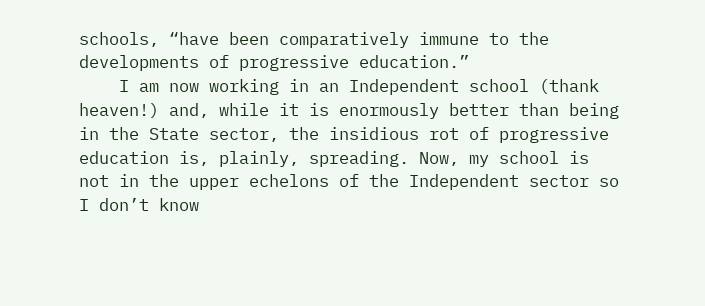schools, “have been comparatively immune to the developments of progressive education.”
    I am now working in an Independent school (thank heaven!) and, while it is enormously better than being in the State sector, the insidious rot of progressive education is, plainly, spreading. Now, my school is not in the upper echelons of the Independent sector so I don’t know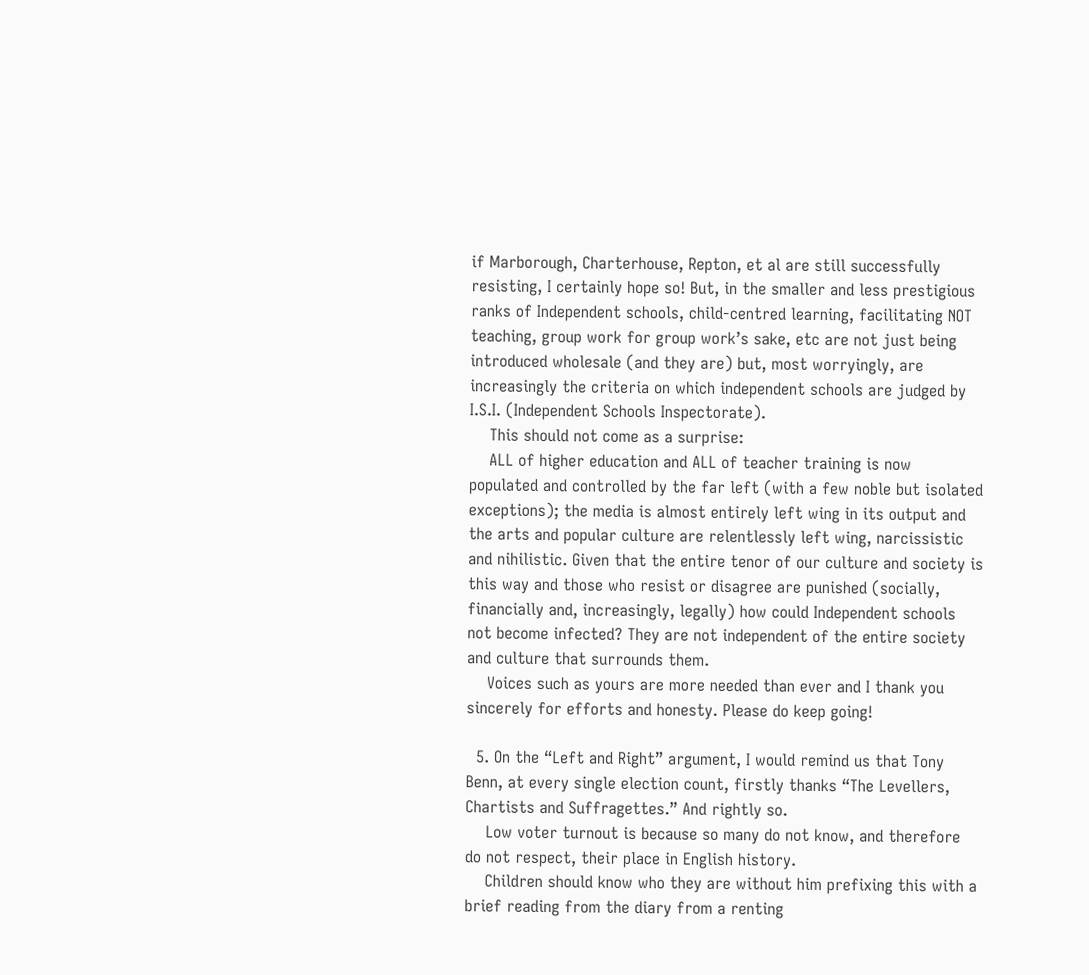if Marborough, Charterhouse, Repton, et al are still successfully resisting, I certainly hope so! But, in the smaller and less prestigious ranks of Independent schools, child-centred learning, facilitating NOT teaching, group work for group work’s sake, etc are not just being introduced wholesale (and they are) but, most worryingly, are increasingly the criteria on which independent schools are judged by I.S.I. (Independent Schools Inspectorate).
    This should not come as a surprise:
    ALL of higher education and ALL of teacher training is now populated and controlled by the far left (with a few noble but isolated exceptions); the media is almost entirely left wing in its output and the arts and popular culture are relentlessly left wing, narcissistic and nihilistic. Given that the entire tenor of our culture and society is this way and those who resist or disagree are punished (socially, financially and, increasingly, legally) how could Independent schools not become infected? They are not independent of the entire society and culture that surrounds them.
    Voices such as yours are more needed than ever and I thank you sincerely for efforts and honesty. Please do keep going!

  5. On the “Left and Right” argument, I would remind us that Tony Benn, at every single election count, firstly thanks “The Levellers, Chartists and Suffragettes.” And rightly so.
    Low voter turnout is because so many do not know, and therefore do not respect, their place in English history.
    Children should know who they are without him prefixing this with a brief reading from the diary from a renting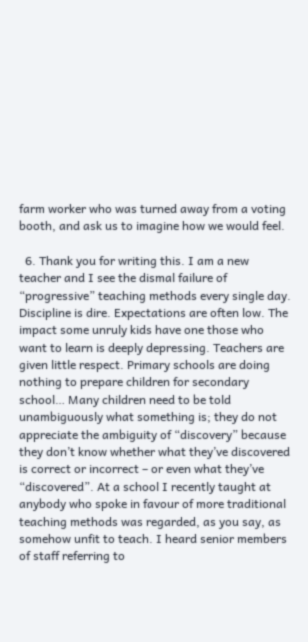farm worker who was turned away from a voting booth, and ask us to imagine how we would feel.

  6. Thank you for writing this. I am a new teacher and I see the dismal failure of “progressive” teaching methods every single day. Discipline is dire. Expectations are often low. The impact some unruly kids have one those who want to learn is deeply depressing. Teachers are given little respect. Primary schools are doing nothing to prepare children for secondary school… Many children need to be told unambiguously what something is; they do not appreciate the ambiguity of “discovery” because they don’t know whether what they’ve discovered is correct or incorrect – or even what they’ve “discovered”. At a school I recently taught at anybody who spoke in favour of more traditional teaching methods was regarded, as you say, as somehow unfit to teach. I heard senior members of staff referring to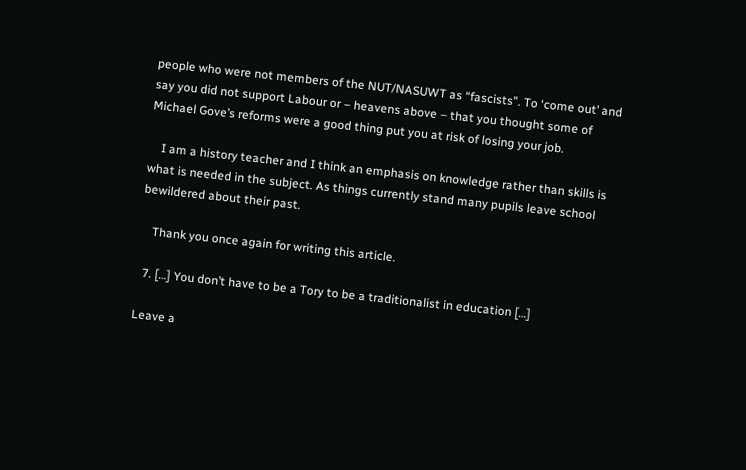people who were not members of the NUT/NASUWT as “fascists”. To ‘come out’ and say you did not support Labour or – heavens above – that you thought some of Michael Gove’s reforms were a good thing put you at risk of losing your job.

    I am a history teacher and I think an emphasis on knowledge rather than skills is what is needed in the subject. As things currently stand many pupils leave school bewildered about their past.

    Thank you once again for writing this article.

  7. […] You don’t have to be a Tory to be a traditionalist in education […]

Leave a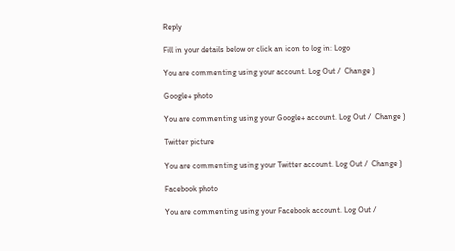Reply

Fill in your details below or click an icon to log in: Logo

You are commenting using your account. Log Out /  Change )

Google+ photo

You are commenting using your Google+ account. Log Out /  Change )

Twitter picture

You are commenting using your Twitter account. Log Out /  Change )

Facebook photo

You are commenting using your Facebook account. Log Out /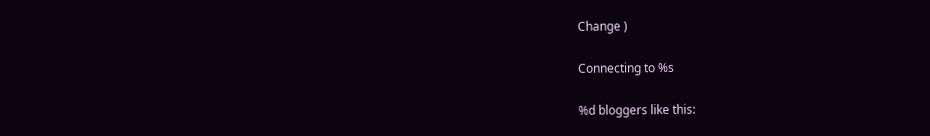Change )

Connecting to %s

%d bloggers like this: